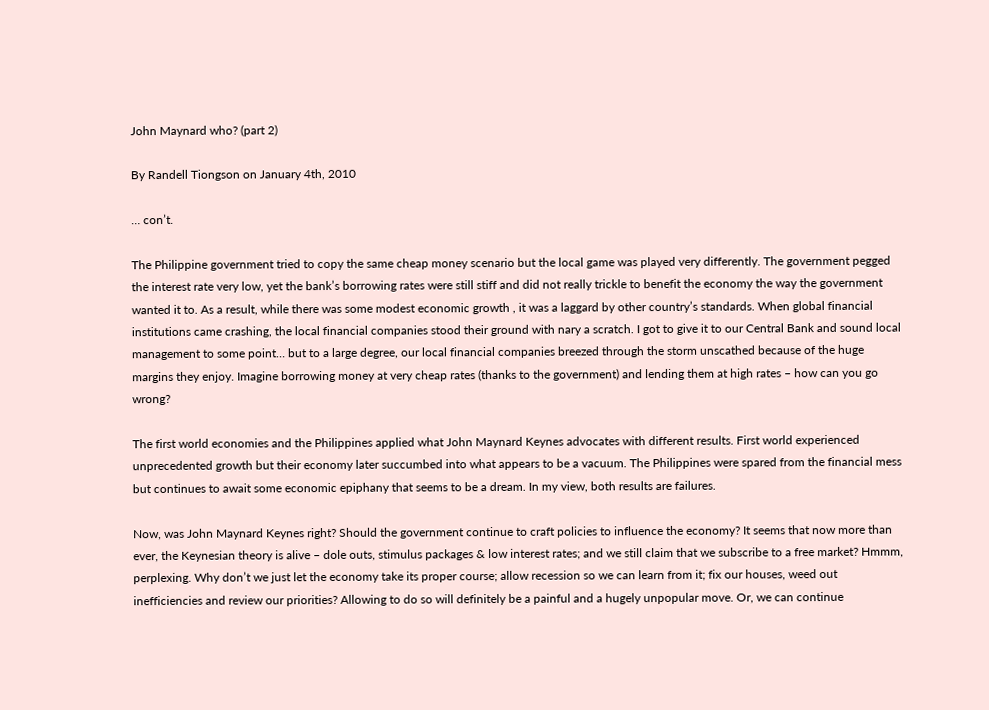John Maynard who? (part 2)

By Randell Tiongson on January 4th, 2010

… con’t.

The Philippine government tried to copy the same cheap money scenario but the local game was played very differently. The government pegged the interest rate very low, yet the bank’s borrowing rates were still stiff and did not really trickle to benefit the economy the way the government wanted it to. As a result, while there was some modest economic growth , it was a laggard by other country’s standards. When global financial institutions came crashing, the local financial companies stood their ground with nary a scratch. I got to give it to our Central Bank and sound local management to some point… but to a large degree, our local financial companies breezed through the storm unscathed because of the huge margins they enjoy. Imagine borrowing money at very cheap rates (thanks to the government) and lending them at high rates – how can you go wrong?

The first world economies and the Philippines applied what John Maynard Keynes advocates with different results. First world experienced unprecedented growth but their economy later succumbed into what appears to be a vacuum. The Philippines were spared from the financial mess but continues to await some economic epiphany that seems to be a dream. In my view, both results are failures.

Now, was John Maynard Keynes right? Should the government continue to craft policies to influence the economy? It seems that now more than ever, the Keynesian theory is alive – dole outs, stimulus packages & low interest rates; and we still claim that we subscribe to a free market? Hmmm, perplexing. Why don’t we just let the economy take its proper course; allow recession so we can learn from it; fix our houses, weed out inefficiencies and review our priorities? Allowing to do so will definitely be a painful and a hugely unpopular move. Or, we can continue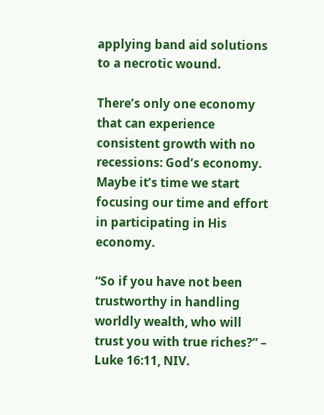applying band aid solutions to a necrotic wound.

There’s only one economy that can experience consistent growth with no recessions: God’s economy. Maybe it’s time we start focusing our time and effort in participating in His economy.

“So if you have not been trustworthy in handling worldly wealth, who will trust you with true riches?” – Luke 16:11, NIV.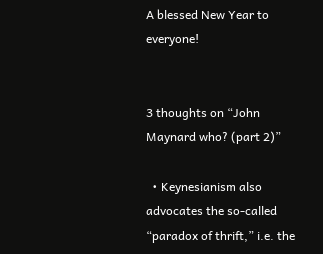A blessed New Year to everyone!


3 thoughts on “John Maynard who? (part 2)”

  • Keynesianism also advocates the so-called “paradox of thrift,” i.e. the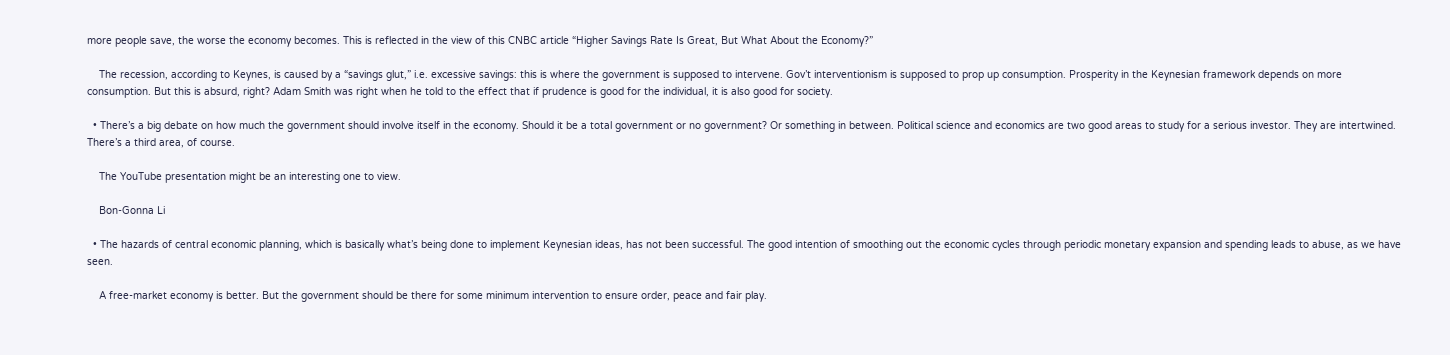more people save, the worse the economy becomes. This is reflected in the view of this CNBC article “Higher Savings Rate Is Great, But What About the Economy?”

    The recession, according to Keynes, is caused by a “savings glut,” i.e. excessive savings: this is where the government is supposed to intervene. Gov’t interventionism is supposed to prop up consumption. Prosperity in the Keynesian framework depends on more consumption. But this is absurd, right? Adam Smith was right when he told to the effect that if prudence is good for the individual, it is also good for society.

  • There’s a big debate on how much the government should involve itself in the economy. Should it be a total government or no government? Or something in between. Political science and economics are two good areas to study for a serious investor. They are intertwined. There’s a third area, of course.

    The YouTube presentation might be an interesting one to view.

    Bon-Gonna Li

  • The hazards of central economic planning, which is basically what’s being done to implement Keynesian ideas, has not been successful. The good intention of smoothing out the economic cycles through periodic monetary expansion and spending leads to abuse, as we have seen.

    A free-market economy is better. But the government should be there for some minimum intervention to ensure order, peace and fair play.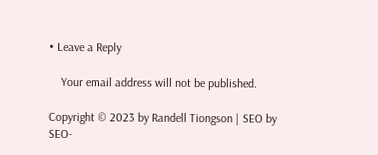• Leave a Reply

    Your email address will not be published.

Copyright © 2023 by Randell Tiongson | SEO by SEO-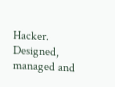Hacker. Designed, managed and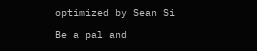optimized by Sean Si

Be a pal and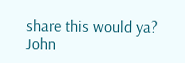share this would ya?
John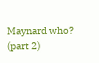Maynard who? (part 2)